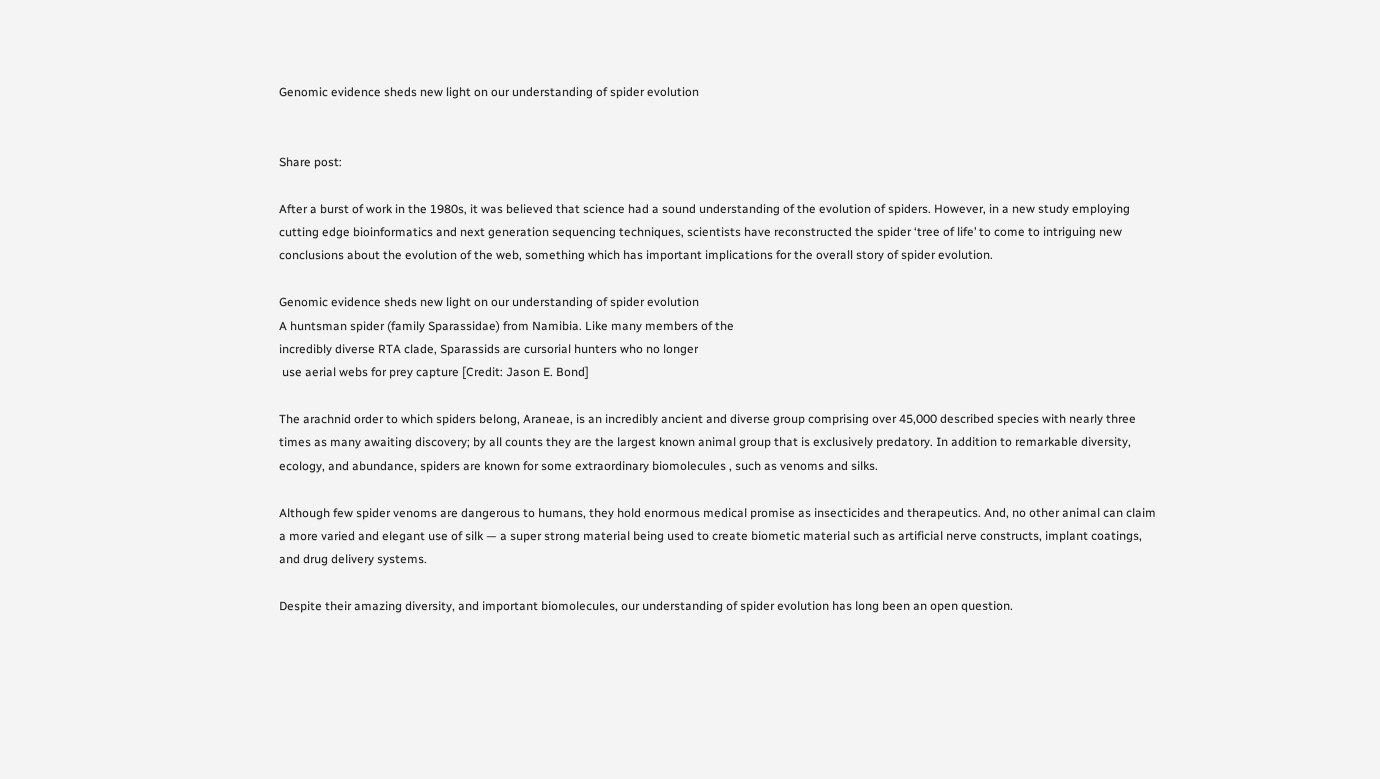Genomic evidence sheds new light on our understanding of spider evolution


Share post:

After a burst of work in the 1980s, it was believed that science had a sound understanding of the evolution of spiders. However, in a new study employing cutting edge bioinformatics and next generation sequencing techniques, scientists have reconstructed the spider ‘tree of life’ to come to intriguing new conclusions about the evolution of the web, something which has important implications for the overall story of spider evolution.

Genomic evidence sheds new light on our understanding of spider evolution
A huntsman spider (family Sparassidae) from Namibia. Like many members of the
incredibly diverse RTA clade, Sparassids are cursorial hunters who no longer
 use aerial webs for prey capture [Credit: Jason E. Bond]

The arachnid order to which spiders belong, Araneae, is an incredibly ancient and diverse group comprising over 45,000 described species with nearly three times as many awaiting discovery; by all counts they are the largest known animal group that is exclusively predatory. In addition to remarkable diversity, ecology, and abundance, spiders are known for some extraordinary biomolecules , such as venoms and silks.

Although few spider venoms are dangerous to humans, they hold enormous medical promise as insecticides and therapeutics. And, no other animal can claim a more varied and elegant use of silk — a super strong material being used to create biometic material such as artificial nerve constructs, implant coatings, and drug delivery systems.

Despite their amazing diversity, and important biomolecules, our understanding of spider evolution has long been an open question.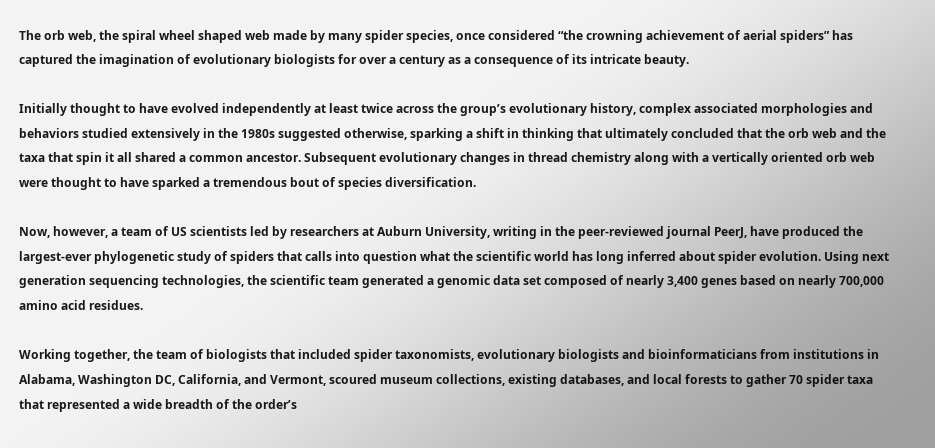The orb web, the spiral wheel shaped web made by many spider species, once considered “the crowning achievement of aerial spiders” has captured the imagination of evolutionary biologists for over a century as a consequence of its intricate beauty.

Initially thought to have evolved independently at least twice across the group’s evolutionary history, complex associated morphologies and behaviors studied extensively in the 1980s suggested otherwise, sparking a shift in thinking that ultimately concluded that the orb web and the taxa that spin it all shared a common ancestor. Subsequent evolutionary changes in thread chemistry along with a vertically oriented orb web were thought to have sparked a tremendous bout of species diversification.

Now, however, a team of US scientists led by researchers at Auburn University, writing in the peer-reviewed journal PeerJ, have produced the largest-ever phylogenetic study of spiders that calls into question what the scientific world has long inferred about spider evolution. Using next generation sequencing technologies, the scientific team generated a genomic data set composed of nearly 3,400 genes based on nearly 700,000 amino acid residues.

Working together, the team of biologists that included spider taxonomists, evolutionary biologists and bioinformaticians from institutions in Alabama, Washington DC, California, and Vermont, scoured museum collections, existing databases, and local forests to gather 70 spider taxa that represented a wide breadth of the order’s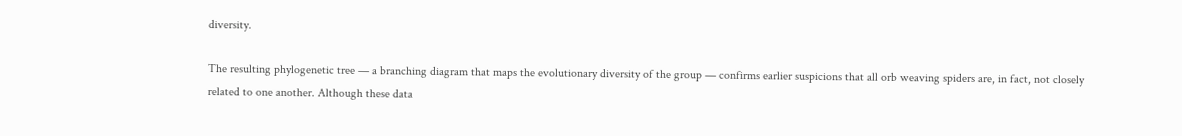diversity.

The resulting phylogenetic tree — a branching diagram that maps the evolutionary diversity of the group — confirms earlier suspicions that all orb weaving spiders are, in fact, not closely related to one another. Although these data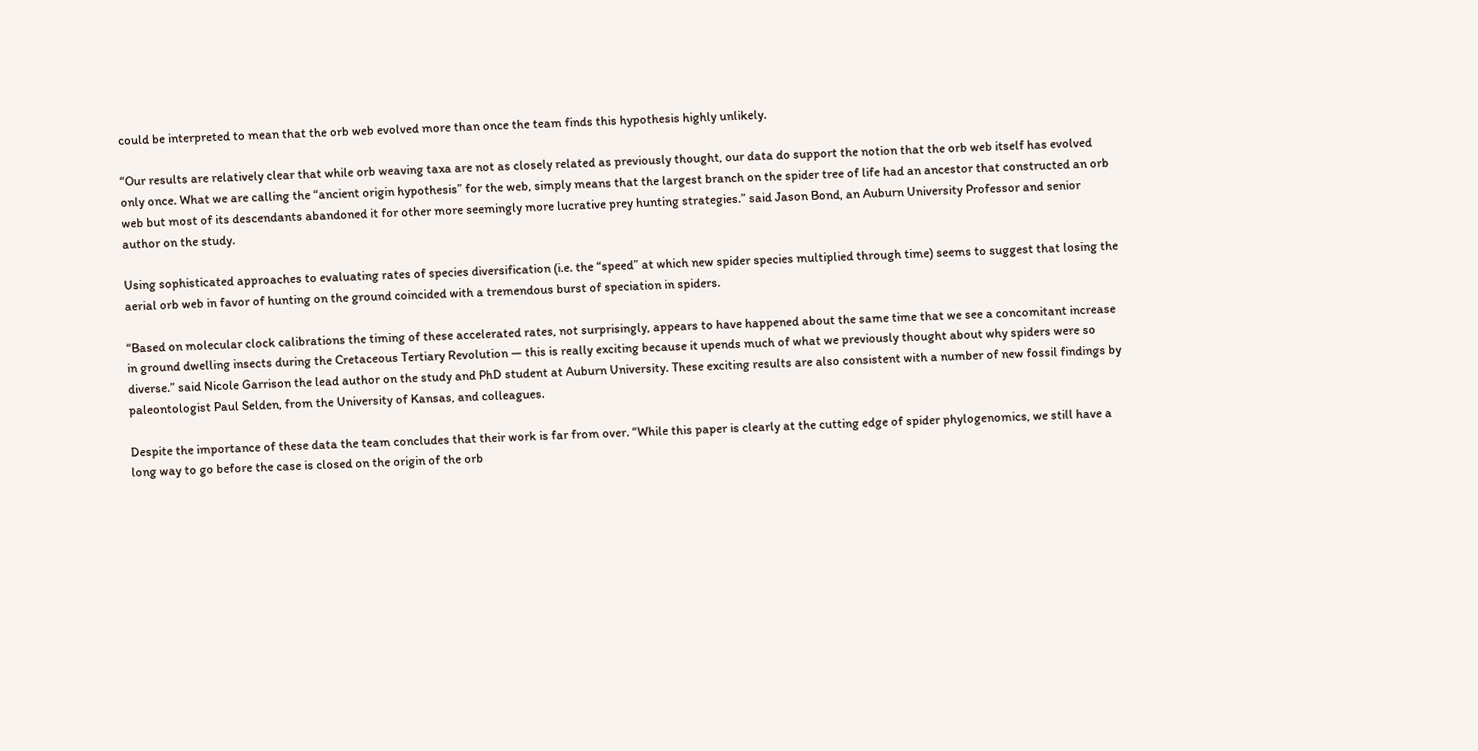could be interpreted to mean that the orb web evolved more than once the team finds this hypothesis highly unlikely.

“Our results are relatively clear that while orb weaving taxa are not as closely related as previously thought, our data do support the notion that the orb web itself has evolved only once. What we are calling the “ancient origin hypothesis” for the web, simply means that the largest branch on the spider tree of life had an ancestor that constructed an orb web but most of its descendants abandoned it for other more seemingly more lucrative prey hunting strategies.” said Jason Bond, an Auburn University Professor and senior author on the study.

Using sophisticated approaches to evaluating rates of species diversification (i.e. the “speed” at which new spider species multiplied through time) seems to suggest that losing the aerial orb web in favor of hunting on the ground coincided with a tremendous burst of speciation in spiders.

“Based on molecular clock calibrations the timing of these accelerated rates, not surprisingly, appears to have happened about the same time that we see a concomitant increase in ground dwelling insects during the Cretaceous Tertiary Revolution — this is really exciting because it upends much of what we previously thought about why spiders were so diverse.” said Nicole Garrison the lead author on the study and PhD student at Auburn University. These exciting results are also consistent with a number of new fossil findings by paleontologist Paul Selden, from the University of Kansas, and colleagues.

Despite the importance of these data the team concludes that their work is far from over. “While this paper is clearly at the cutting edge of spider phylogenomics, we still have a long way to go before the case is closed on the origin of the orb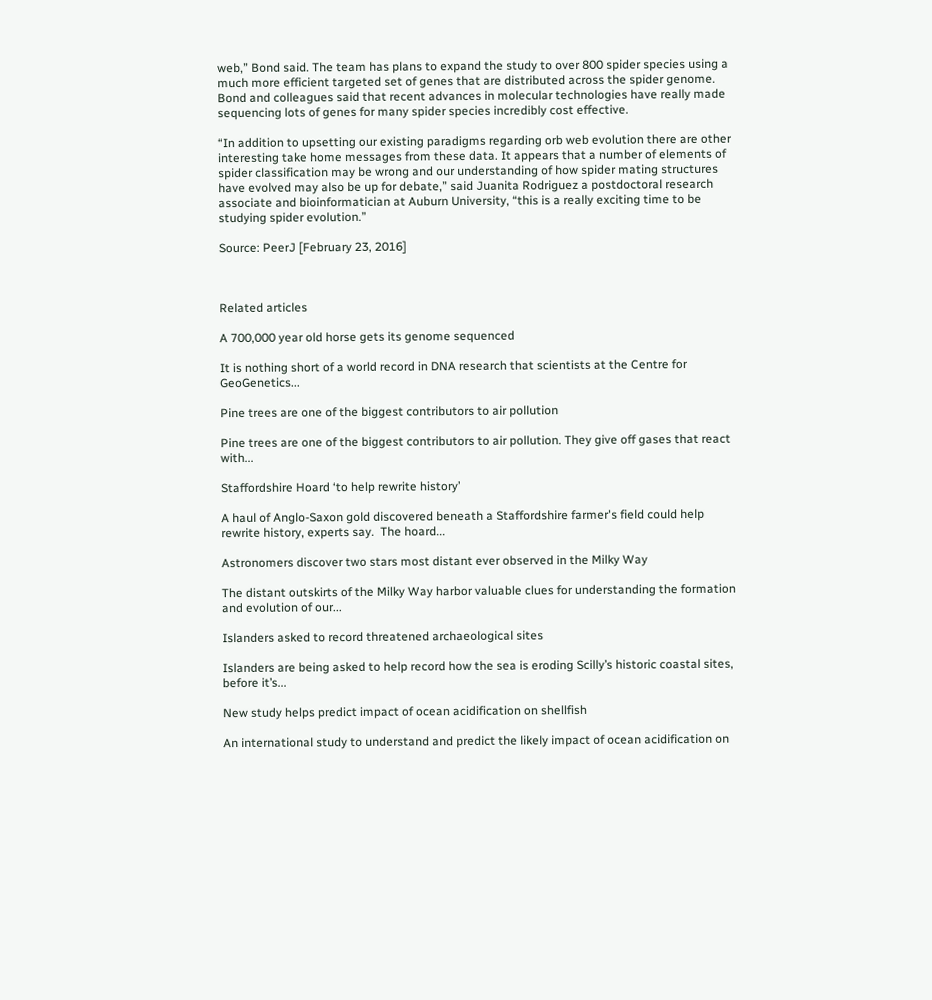web,” Bond said. The team has plans to expand the study to over 800 spider species using a much more efficient targeted set of genes that are distributed across the spider genome. Bond and colleagues said that recent advances in molecular technologies have really made sequencing lots of genes for many spider species incredibly cost effective.

“In addition to upsetting our existing paradigms regarding orb web evolution there are other interesting take home messages from these data. It appears that a number of elements of spider classification may be wrong and our understanding of how spider mating structures have evolved may also be up for debate,” said Juanita Rodriguez a postdoctoral research associate and bioinformatician at Auburn University, “this is a really exciting time to be studying spider evolution.”

Source: PeerJ [February 23, 2016]



Related articles

A 700,000 year old horse gets its genome sequenced

It is nothing short of a world record in DNA research that scientists at the Centre for GeoGenetics...

Pine trees are one of the biggest contributors to air pollution

Pine trees are one of the biggest contributors to air pollution. They give off gases that react with...

Staffordshire Hoard ‘to help rewrite history’

A haul of Anglo-Saxon gold discovered beneath a Staffordshire farmer's field could help rewrite history, experts say.  The hoard...

Astronomers discover two stars most distant ever observed in the Milky Way

The distant outskirts of the Milky Way harbor valuable clues for understanding the formation and evolution of our...

Islanders asked to record threatened archaeological sites

Islanders are being asked to help record how the sea is eroding Scilly’s historic coastal sites, before it’s...

New study helps predict impact of ocean acidification on shellfish

An international study to understand and predict the likely impact of ocean acidification on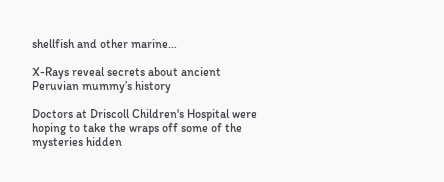shellfish and other marine...

X-Rays reveal secrets about ancient Peruvian mummy’s history

Doctors at Driscoll Children's Hospital were hoping to take the wraps off some of the mysteries hidden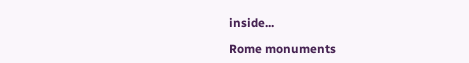inside...

Rome monuments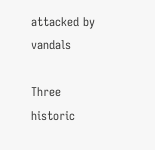attacked by vandals

Three historic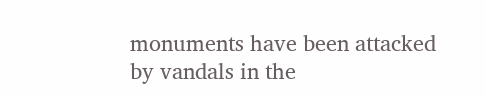monuments have been attacked by vandals in the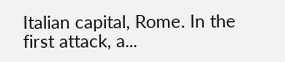Italian capital, Rome. In the first attack, a...